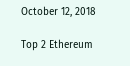October 12, 2018

Top 2 Ethereum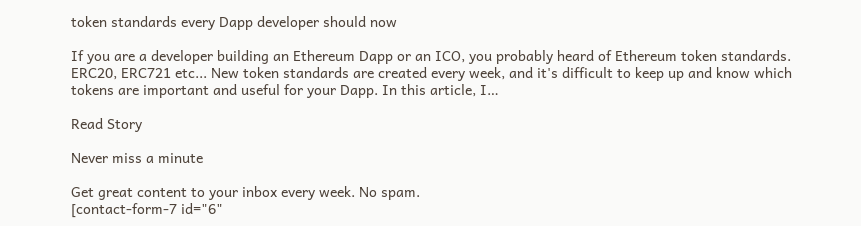token standards every Dapp developer should now

If you are a developer building an Ethereum Dapp or an ICO, you probably heard of Ethereum token standards. ERC20, ERC721 etc... New token standards are created every week, and it's difficult to keep up and know which tokens are important and useful for your Dapp. In this article, I…

Read Story

Never miss a minute

Get great content to your inbox every week. No spam.
[contact-form-7 id="6"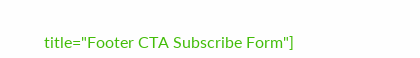title="Footer CTA Subscribe Form"]